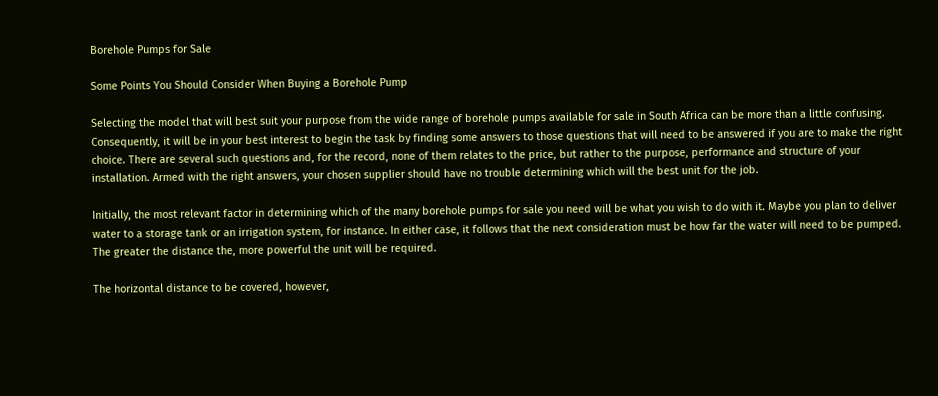Borehole Pumps for Sale

Some Points You Should Consider When Buying a Borehole Pump

Selecting the model that will best suit your purpose from the wide range of borehole pumps available for sale in South Africa can be more than a little confusing. Consequently, it will be in your best interest to begin the task by finding some answers to those questions that will need to be answered if you are to make the right choice. There are several such questions and, for the record, none of them relates to the price, but rather to the purpose, performance and structure of your installation. Armed with the right answers, your chosen supplier should have no trouble determining which will the best unit for the job.

Initially, the most relevant factor in determining which of the many borehole pumps for sale you need will be what you wish to do with it. Maybe you plan to deliver water to a storage tank or an irrigation system, for instance. In either case, it follows that the next consideration must be how far the water will need to be pumped. The greater the distance the, more powerful the unit will be required.

The horizontal distance to be covered, however,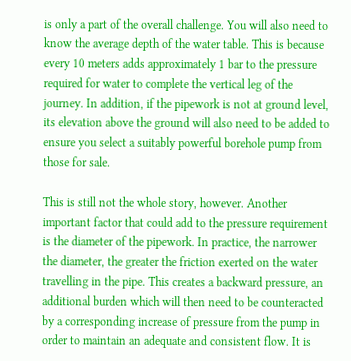is only a part of the overall challenge. You will also need to know the average depth of the water table. This is because every 10 meters adds approximately 1 bar to the pressure required for water to complete the vertical leg of the journey. In addition, if the pipework is not at ground level, its elevation above the ground will also need to be added to ensure you select a suitably powerful borehole pump from those for sale.

This is still not the whole story, however. Another important factor that could add to the pressure requirement is the diameter of the pipework. In practice, the narrower the diameter, the greater the friction exerted on the water travelling in the pipe. This creates a backward pressure, an additional burden which will then need to be counteracted by a corresponding increase of pressure from the pump in order to maintain an adequate and consistent flow. It is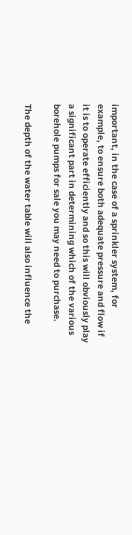important, in the case of a sprinkler system, for example, to ensure both adequate pressure and flow if it is to operate efficiently and so this will obviously play a significant part in determining which of the various borehole pumps for sale you may need to purchase.

The depth of the water table will also influence the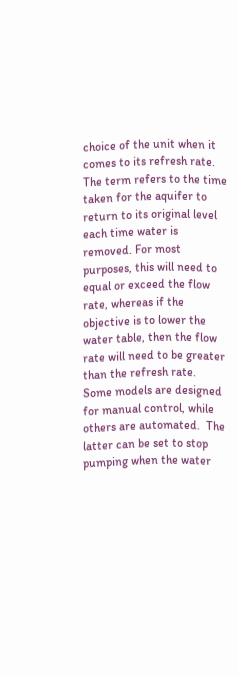choice of the unit when it comes to its refresh rate. The term refers to the time taken for the aquifer to return to its original level each time water is removed. For most purposes, this will need to equal or exceed the flow rate, whereas if the objective is to lower the water table, then the flow rate will need to be greater than the refresh rate. Some models are designed for manual control, while others are automated.  The latter can be set to stop pumping when the water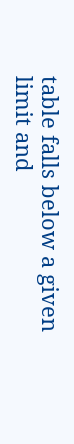table falls below a given limit and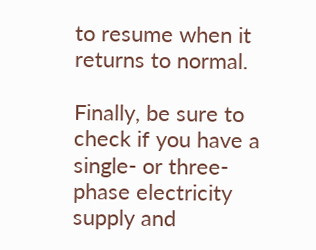to resume when it returns to normal.

Finally, be sure to check if you have a single- or three-phase electricity supply and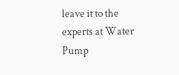leave it to the experts at Water Pump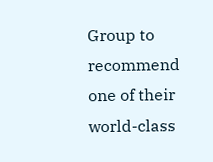Group to recommend one of their world-class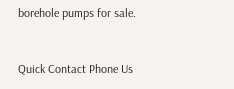borehole pumps for sale.



Quick Contact Phone Us